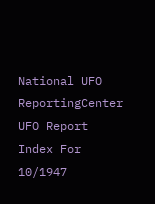National UFO ReportingCenter
UFO Report Index For 10/1947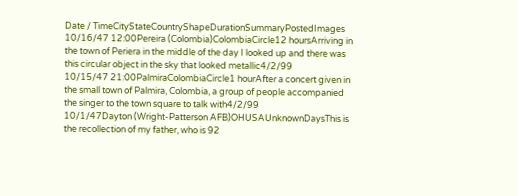Date / TimeCityStateCountryShapeDurationSummaryPostedImages
10/16/47 12:00Pereira (Colombia)ColombiaCircle12 hoursArriving in the town of Periera in the middle of the day I looked up and there was this circular object in the sky that looked metallic4/2/99
10/15/47 21:00PalmiraColombiaCircle1 hourAfter a concert given in the small town of Palmira, Colombia, a group of people accompanied the singer to the town square to talk with4/2/99
10/1/47Dayton (Wright-Patterson AFB)OHUSAUnknownDaysThis is the recollection of my father, who is 92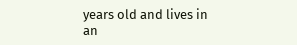years old and lives in an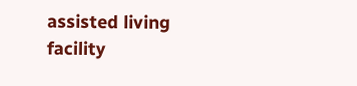assisted living facility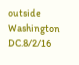outside Washington DC.8/2/16